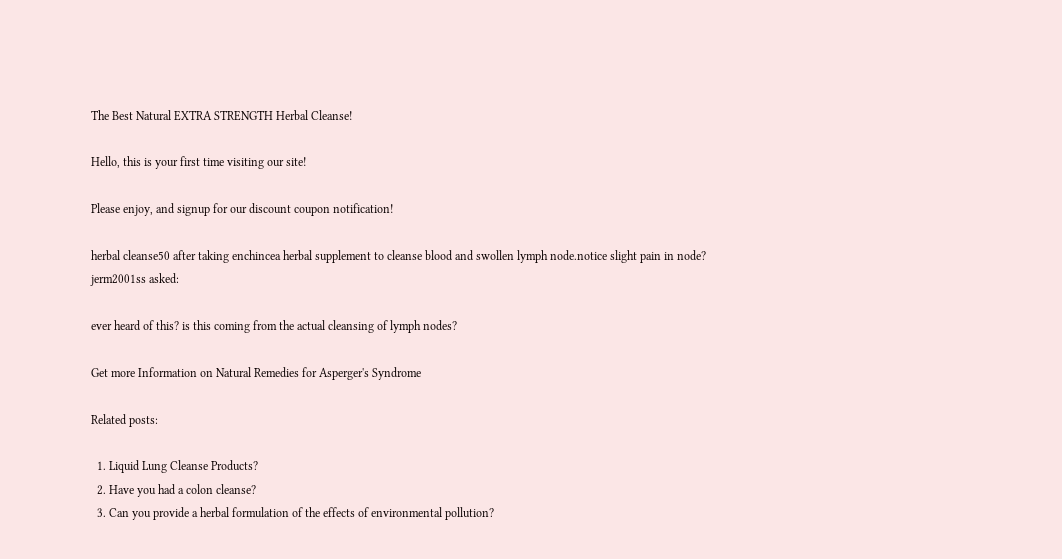The Best Natural EXTRA STRENGTH Herbal Cleanse!

Hello, this is your first time visiting our site!

Please enjoy, and signup for our discount coupon notification!

herbal cleanse50 after taking enchincea herbal supplement to cleanse blood and swollen lymph node.notice slight pain in node?
jerm2001ss asked:

ever heard of this? is this coming from the actual cleansing of lymph nodes?

Get more Information on Natural Remedies for Asperger's Syndrome

Related posts:

  1. Liquid Lung Cleanse Products?
  2. Have you had a colon cleanse?
  3. Can you provide a herbal formulation of the effects of environmental pollution?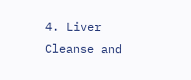4. Liver Cleanse and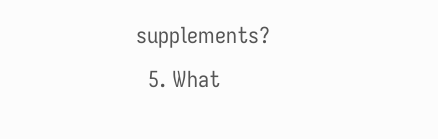supplements?
  5. What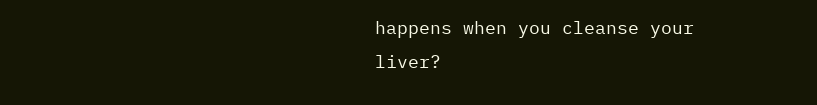happens when you cleanse your liver?